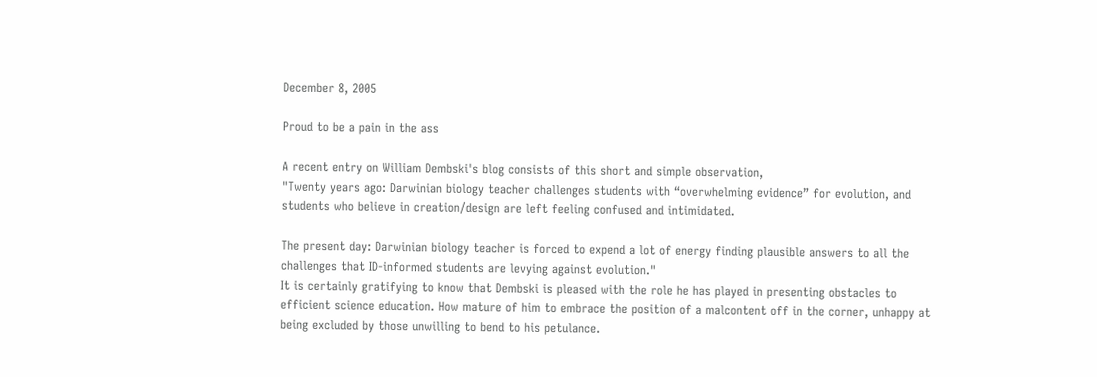December 8, 2005

Proud to be a pain in the ass

A recent entry on William Dembski's blog consists of this short and simple observation,
"Twenty years ago: Darwinian biology teacher challenges students with “overwhelming evidence” for evolution, and students who believe in creation/design are left feeling confused and intimidated.

The present day: Darwinian biology teacher is forced to expend a lot of energy finding plausible answers to all the challenges that ID-informed students are levying against evolution."
It is certainly gratifying to know that Dembski is pleased with the role he has played in presenting obstacles to efficient science education. How mature of him to embrace the position of a malcontent off in the corner, unhappy at being excluded by those unwilling to bend to his petulance.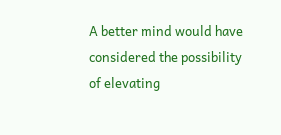A better mind would have considered the possibility of elevating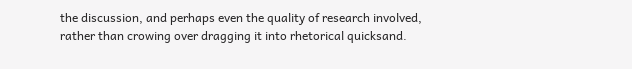the discussion, and perhaps even the quality of research involved, rather than crowing over dragging it into rhetorical quicksand.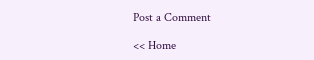Post a Comment

<< Home